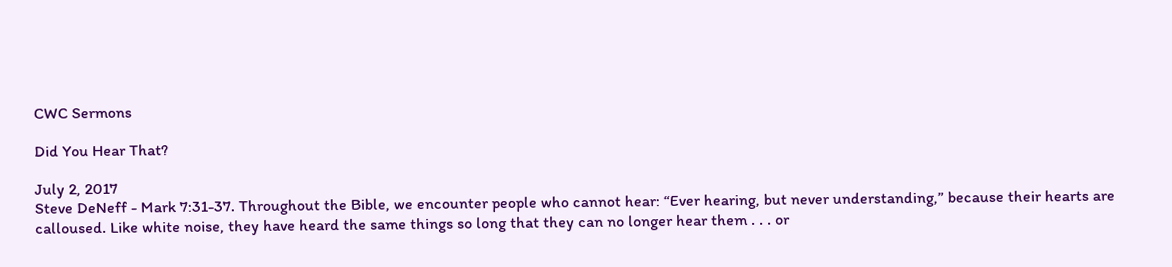CWC Sermons

Did You Hear That?

July 2, 2017
Steve DeNeff - Mark 7:31-37. Throughout the Bible, we encounter people who cannot hear: “Ever hearing, but never understanding,” because their hearts are calloused. Like white noise, they have heard the same things so long that they can no longer hear them . . . or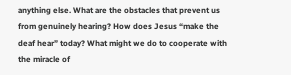anything else. What are the obstacles that prevent us from genuinely hearing? How does Jesus “make the deaf hear” today? What might we do to cooperate with the miracle of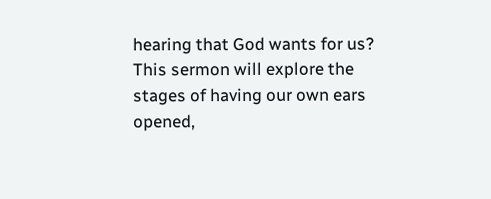hearing that God wants for us? This sermon will explore the stages of having our own ears opened,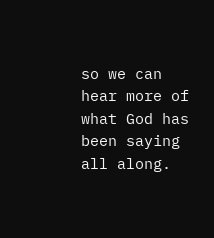so we can hear more of what God has been saying all along.